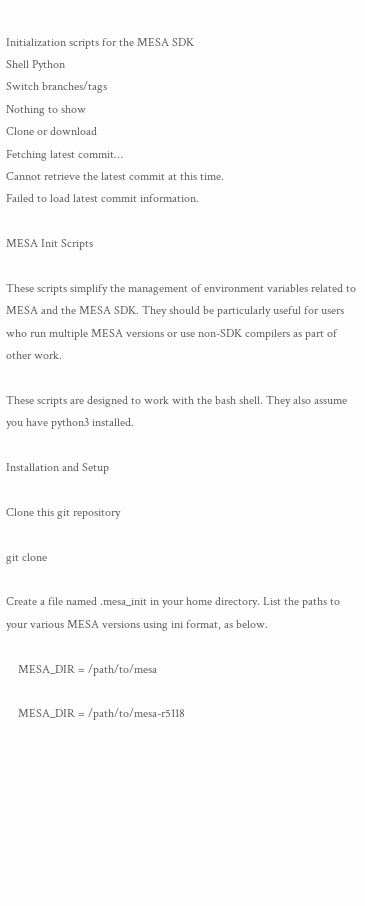Initialization scripts for the MESA SDK
Shell Python
Switch branches/tags
Nothing to show
Clone or download
Fetching latest commit…
Cannot retrieve the latest commit at this time.
Failed to load latest commit information.

MESA Init Scripts

These scripts simplify the management of environment variables related to MESA and the MESA SDK. They should be particularly useful for users who run multiple MESA versions or use non-SDK compilers as part of other work.

These scripts are designed to work with the bash shell. They also assume you have python3 installed.

Installation and Setup

Clone this git repository

git clone

Create a file named .mesa_init in your home directory. List the paths to your various MESA versions using ini format, as below.

    MESA_DIR = /path/to/mesa

    MESA_DIR = /path/to/mesa-r5118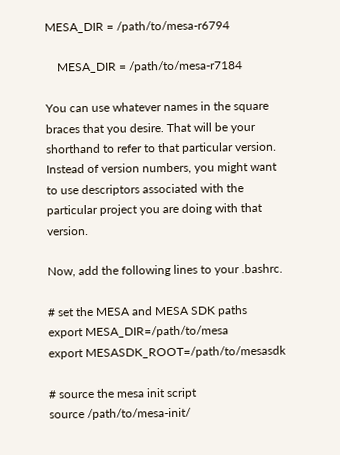MESA_DIR = /path/to/mesa-r6794

    MESA_DIR = /path/to/mesa-r7184

You can use whatever names in the square braces that you desire. That will be your shorthand to refer to that particular version. Instead of version numbers, you might want to use descriptors associated with the particular project you are doing with that version.

Now, add the following lines to your .bashrc.

# set the MESA and MESA SDK paths
export MESA_DIR=/path/to/mesa
export MESASDK_ROOT=/path/to/mesasdk

# source the mesa init script
source /path/to/mesa-init/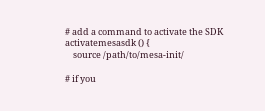# add a command to activate the SDK
activatemesasdk () {
    source /path/to/mesa-init/

# if you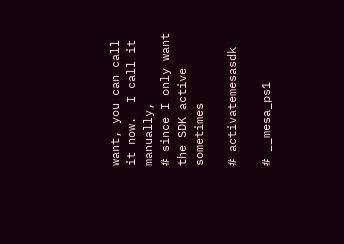want, you can call it now.  I call it manually,
# since I only want the SDK active sometimes

# activatemesasdk

# __mesa_ps1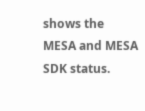shows the MESA and MESA SDK status.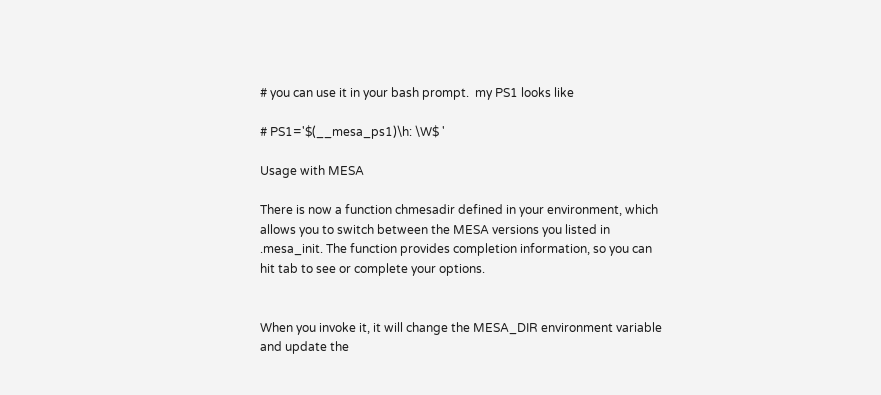# you can use it in your bash prompt.  my PS1 looks like

# PS1='$(__mesa_ps1)\h: \W$ '

Usage with MESA

There is now a function chmesadir defined in your environment, which allows you to switch between the MESA versions you listed in .mesa_init. The function provides completion information, so you can hit tab to see or complete your options.


When you invoke it, it will change the MESA_DIR environment variable and update the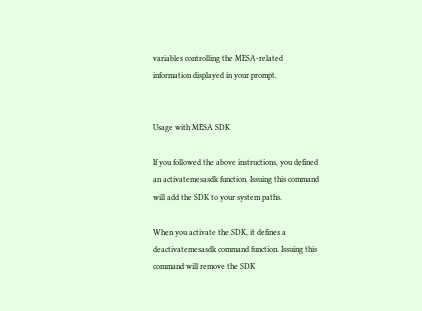variables controlling the MESA-related information displayed in your prompt.


Usage with MESA SDK

If you followed the above instructions, you defined an activatemesasdk function. Issuing this command will add the SDK to your system paths.

When you activate the SDK, it defines a deactivatemesasdk command function. Issuing this command will remove the SDK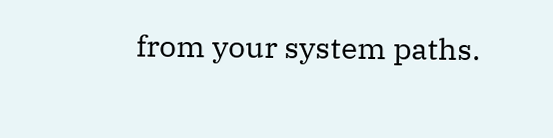from your system paths.